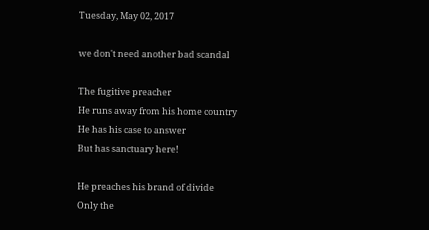Tuesday, May 02, 2017

we don't need another bad scandal

The fugitive preacher
He runs away from his home country
He has his case to answer
But has sanctuary here!

He preaches his brand of divide
Only the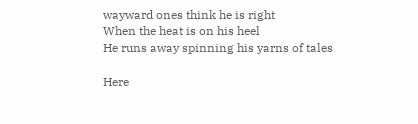wayward ones think he is right
When the heat is on his heel
He runs away spinning his yarns of tales

Here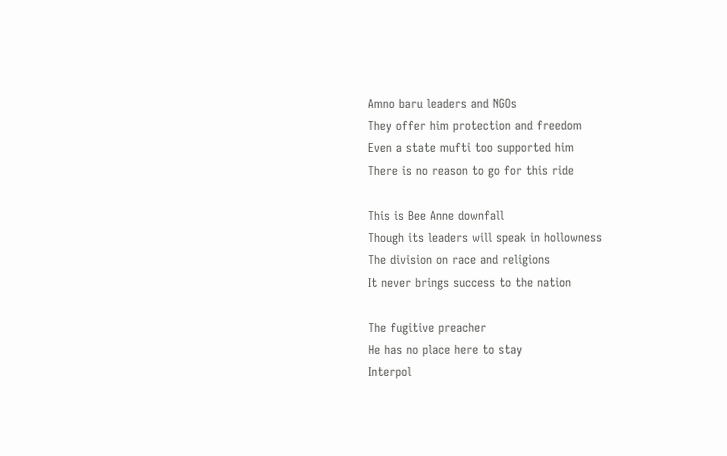Amno baru leaders and NGOs
They offer him protection and freedom
Even a state mufti too supported him
There is no reason to go for this ride

This is Bee Anne downfall
Though its leaders will speak in hollowness
The division on race and religions
It never brings success to the nation

The fugitive preacher
He has no place here to stay
Interpol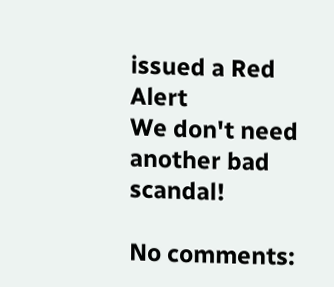issued a Red Alert
We don't need another bad scandal!

No comments: